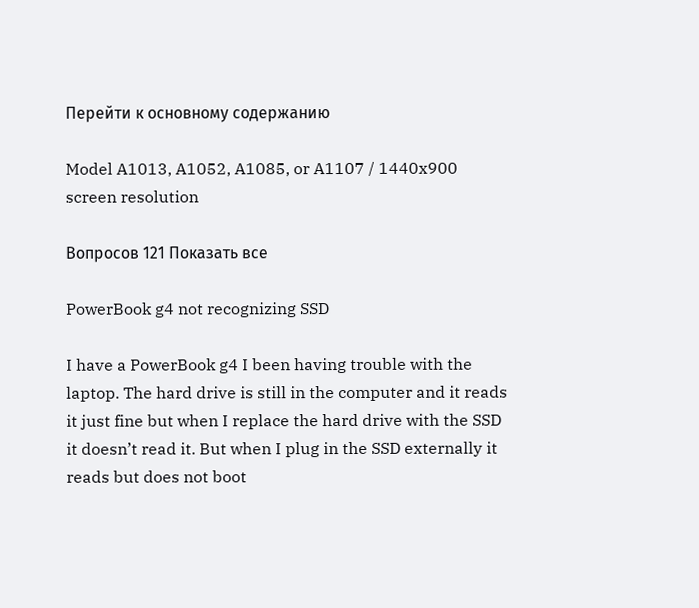Перейти к основному содержанию

Model A1013, A1052, A1085, or A1107 / 1440x900 screen resolution

Вопросов 121 Показать все

PowerBook g4 not recognizing SSD

I have a PowerBook g4 I been having trouble with the laptop. The hard drive is still in the computer and it reads it just fine but when I replace the hard drive with the SSD it doesn’t read it. But when I plug in the SSD externally it reads but does not boot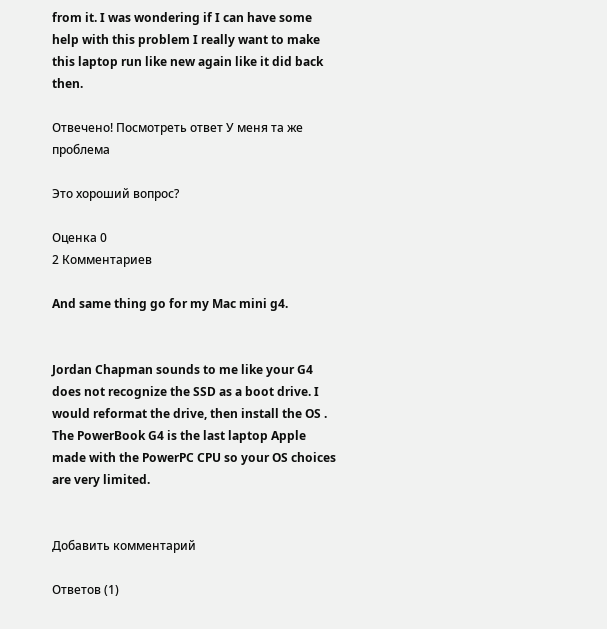from it. I was wondering if I can have some help with this problem I really want to make this laptop run like new again like it did back then.

Отвечено! Посмотреть ответ У меня та же проблема

Это хороший вопрос?

Оценка 0
2 Комментариев

And same thing go for my Mac mini g4.


Jordan Chapman sounds to me like your G4 does not recognize the SSD as a boot drive. I would reformat the drive, then install the OS . The PowerBook G4 is the last laptop Apple made with the PowerPC CPU so your OS choices are very limited.


Добавить комментарий

Ответов (1)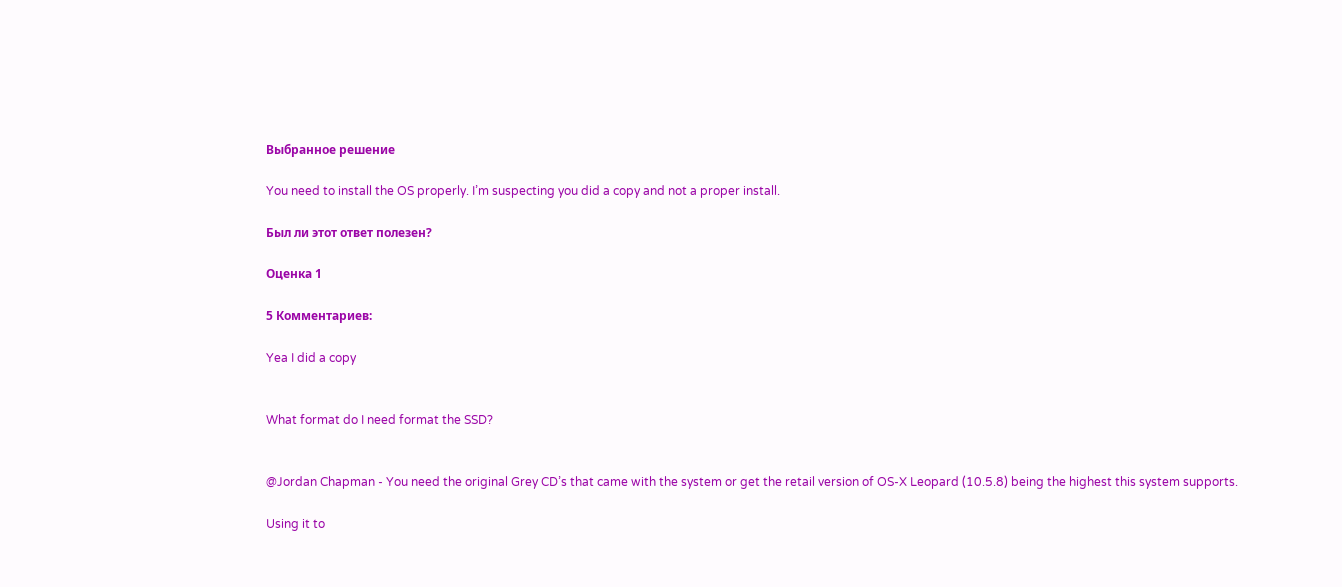Выбранное решение

You need to install the OS properly. I’m suspecting you did a copy and not a proper install.

Был ли этот ответ полезен?

Оценка 1

5 Комментариев:

Yea I did a copy


What format do I need format the SSD?


@Jordan Chapman - You need the original Grey CD’s that came with the system or get the retail version of OS-X Leopard (10.5.8) being the highest this system supports.

Using it to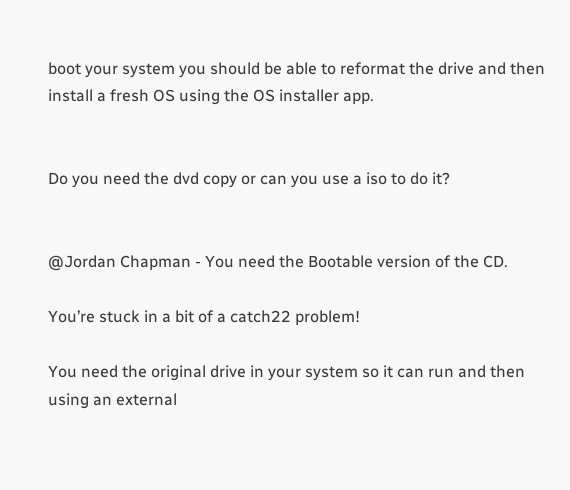boot your system you should be able to reformat the drive and then install a fresh OS using the OS installer app.


Do you need the dvd copy or can you use a iso to do it?


@Jordan Chapman - You need the Bootable version of the CD.

You’re stuck in a bit of a catch22 problem!

You need the original drive in your system so it can run and then using an external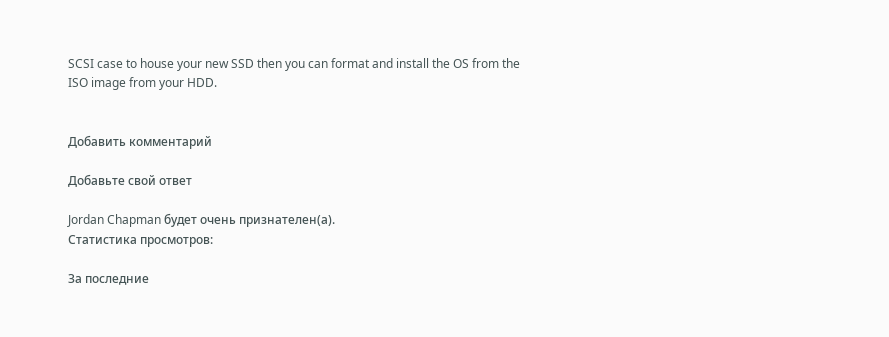SCSI case to house your new SSD then you can format and install the OS from the ISO image from your HDD.


Добавить комментарий

Добавьте свой ответ

Jordan Chapman будет очень признателен(а).
Статистика просмотров:

За последние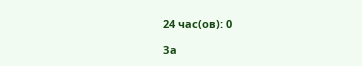24 час(ов): 0

За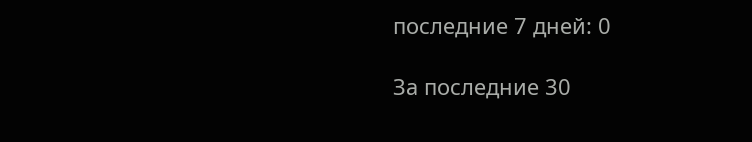последние 7 дней: 0

За последние 30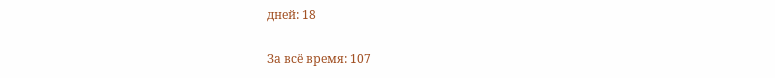дней: 18

За всё время: 107